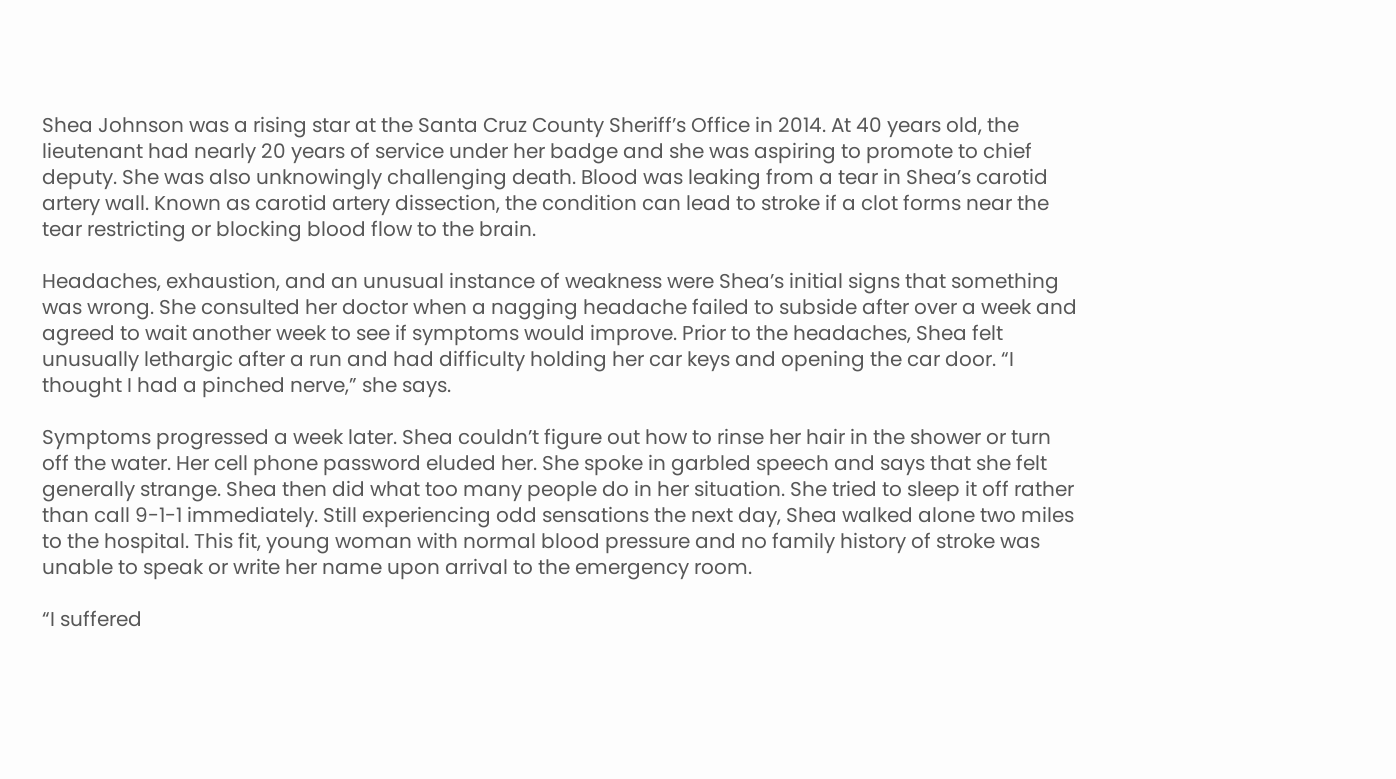Shea Johnson was a rising star at the Santa Cruz County Sheriff’s Office in 2014. At 40 years old, the lieutenant had nearly 20 years of service under her badge and she was aspiring to promote to chief deputy. She was also unknowingly challenging death. Blood was leaking from a tear in Shea’s carotid artery wall. Known as carotid artery dissection, the condition can lead to stroke if a clot forms near the tear restricting or blocking blood flow to the brain.

Headaches, exhaustion, and an unusual instance of weakness were Shea’s initial signs that something was wrong. She consulted her doctor when a nagging headache failed to subside after over a week and agreed to wait another week to see if symptoms would improve. Prior to the headaches, Shea felt unusually lethargic after a run and had difficulty holding her car keys and opening the car door. “I thought I had a pinched nerve,” she says.

Symptoms progressed a week later. Shea couldn’t figure out how to rinse her hair in the shower or turn off the water. Her cell phone password eluded her. She spoke in garbled speech and says that she felt generally strange. Shea then did what too many people do in her situation. She tried to sleep it off rather than call 9-1-1 immediately. Still experiencing odd sensations the next day, Shea walked alone two miles to the hospital. This fit, young woman with normal blood pressure and no family history of stroke was unable to speak or write her name upon arrival to the emergency room.

“I suffered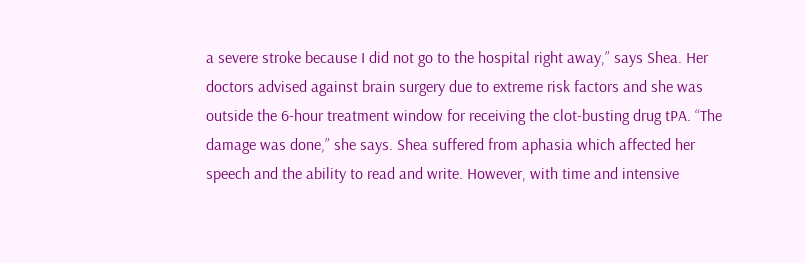a severe stroke because I did not go to the hospital right away,” says Shea. Her doctors advised against brain surgery due to extreme risk factors and she was outside the 6-hour treatment window for receiving the clot-busting drug tPA. “The damage was done,” she says. Shea suffered from aphasia which affected her speech and the ability to read and write. However, with time and intensive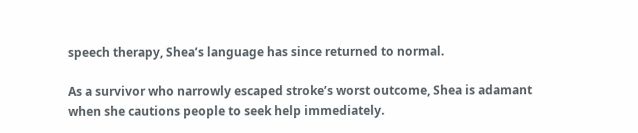speech therapy, Shea’s language has since returned to normal.

As a survivor who narrowly escaped stroke’s worst outcome, Shea is adamant when she cautions people to seek help immediately.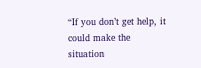“If you don’t get help, it could make the situation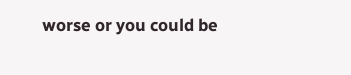worse or you could be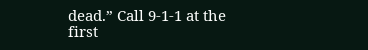dead.” Call 9-1-1 at the first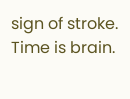sign of stroke. Time is brain.